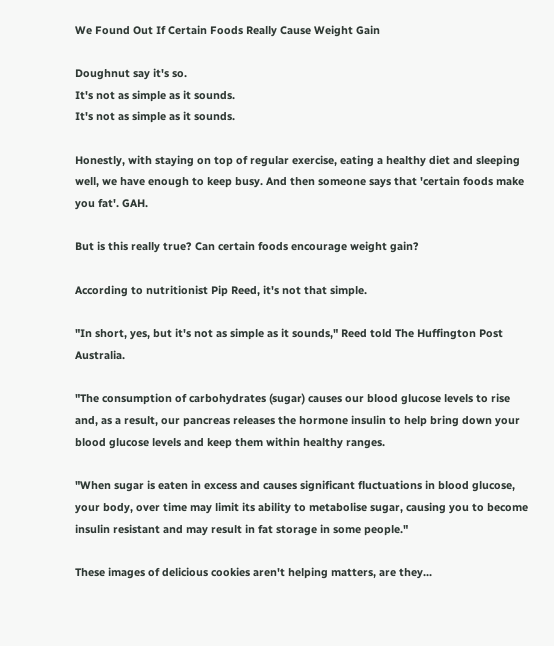We Found Out If Certain Foods Really Cause Weight Gain

Doughnut say it's so.
It's not as simple as it sounds.
It's not as simple as it sounds.

Honestly, with staying on top of regular exercise, eating a healthy diet and sleeping well, we have enough to keep busy. And then someone says that 'certain foods make you fat'. GAH.

But is this really true? Can certain foods encourage weight gain?

According to nutritionist Pip Reed, it's not that simple.

"In short, yes, but it's not as simple as it sounds," Reed told The Huffington Post Australia.

"The consumption of carbohydrates (sugar) causes our blood glucose levels to rise and, as a result, our pancreas releases the hormone insulin to help bring down your blood glucose levels and keep them within healthy ranges.

"When sugar is eaten in excess and causes significant fluctuations in blood glucose, your body, over time may limit its ability to metabolise sugar, causing you to become insulin resistant and may result in fat storage in some people."

These images of delicious cookies aren't helping matters, are they...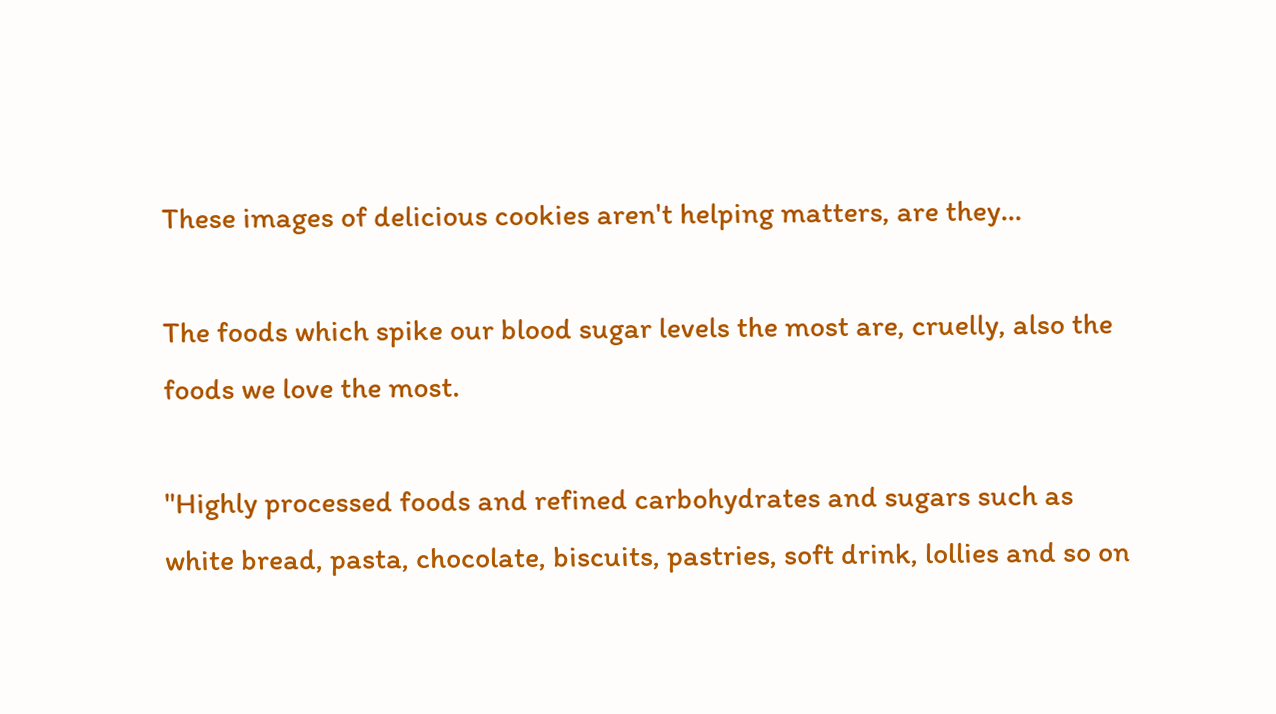These images of delicious cookies aren't helping matters, are they...

The foods which spike our blood sugar levels the most are, cruelly, also the foods we love the most.

"Highly processed foods and refined carbohydrates and sugars such as white bread, pasta, chocolate, biscuits, pastries, soft drink, lollies and so on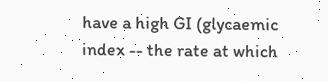have a high GI (glycaemic index -- the rate at which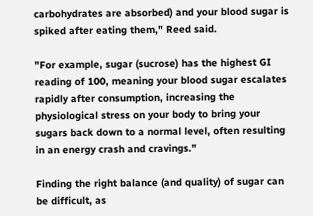carbohydrates are absorbed) and your blood sugar is spiked after eating them," Reed said.

"For example, sugar (sucrose) has the highest GI reading of 100, meaning your blood sugar escalates rapidly after consumption, increasing the physiological stress on your body to bring your sugars back down to a normal level, often resulting in an energy crash and cravings."

Finding the right balance (and quality) of sugar can be difficult, as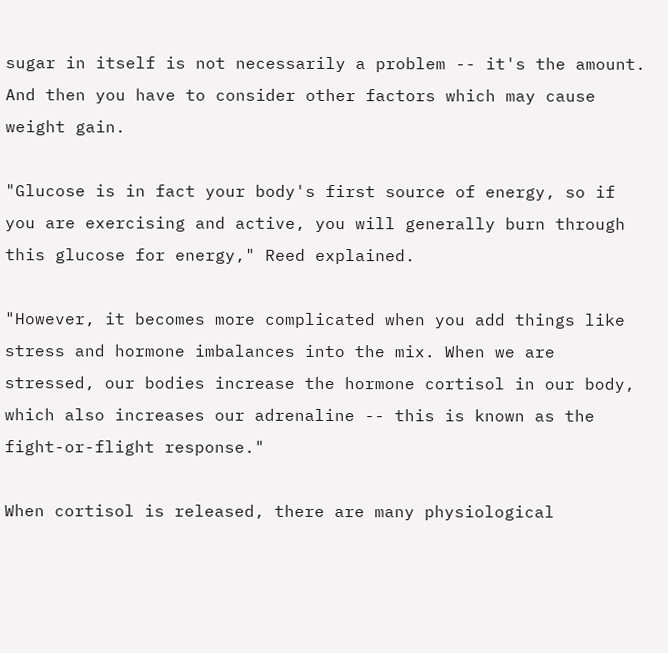sugar in itself is not necessarily a problem -- it's the amount. And then you have to consider other factors which may cause weight gain.

"Glucose is in fact your body's first source of energy, so if you are exercising and active, you will generally burn through this glucose for energy," Reed explained.

"However, it becomes more complicated when you add things like stress and hormone imbalances into the mix. When we are stressed, our bodies increase the hormone cortisol in our body, which also increases our adrenaline -- this is known as the fight-or-flight response."

When cortisol is released, there are many physiological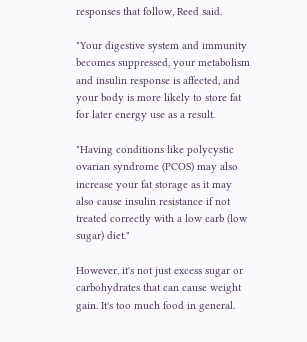responses that follow, Reed said.

"Your digestive system and immunity becomes suppressed, your metabolism and insulin response is affected, and your body is more likely to store fat for later energy use as a result.

"Having conditions like polycystic ovarian syndrome (PCOS) may also increase your fat storage as it may also cause insulin resistance if not treated correctly with a low carb (low sugar) diet."

However, it's not just excess sugar or carbohydrates that can cause weight gain. It's too much food in general.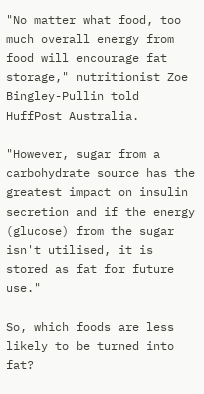"No matter what food, too much overall energy from food will encourage fat storage," nutritionist Zoe Bingley-Pullin told HuffPost Australia.

"However, sugar from a carbohydrate source has the greatest impact on insulin secretion and if the energy (glucose) from the sugar isn't utilised, it is stored as fat for future use."

So, which foods are less likely to be turned into fat?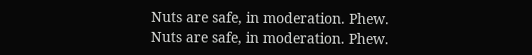Nuts are safe, in moderation. Phew.
Nuts are safe, in moderation. Phew.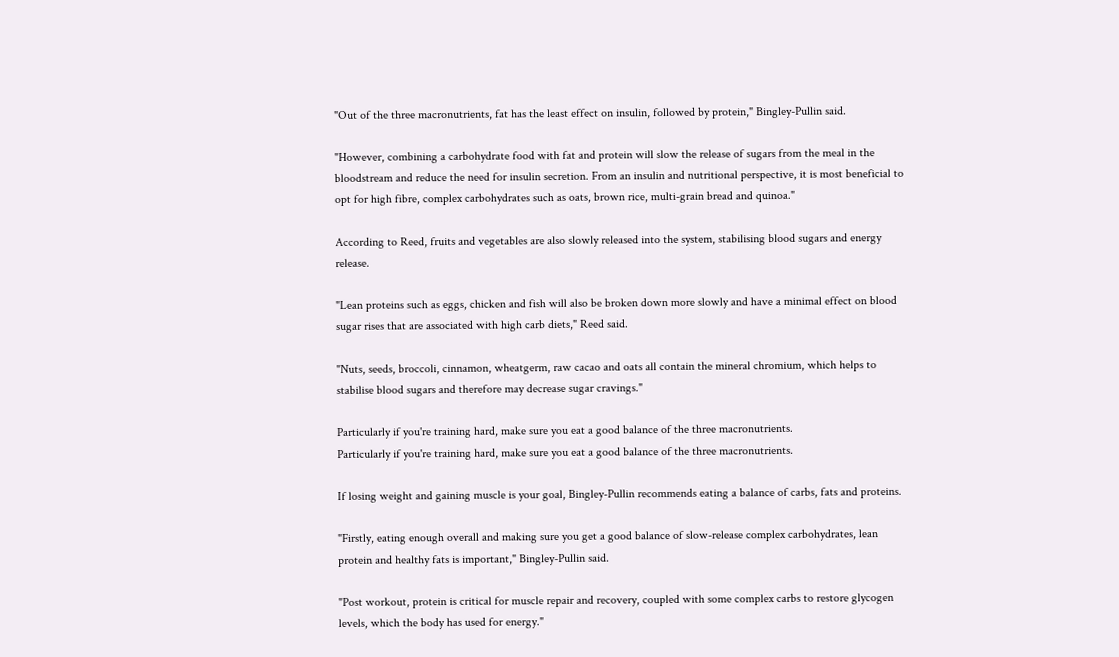"Out of the three macronutrients, fat has the least effect on insulin, followed by protein," Bingley-Pullin said.

"However, combining a carbohydrate food with fat and protein will slow the release of sugars from the meal in the bloodstream and reduce the need for insulin secretion. From an insulin and nutritional perspective, it is most beneficial to opt for high fibre, complex carbohydrates such as oats, brown rice, multi-grain bread and quinoa."

According to Reed, fruits and vegetables are also slowly released into the system, stabilising blood sugars and energy release.

"Lean proteins such as eggs, chicken and fish will also be broken down more slowly and have a minimal effect on blood sugar rises that are associated with high carb diets," Reed said.

"Nuts, seeds, broccoli, cinnamon, wheatgerm, raw cacao and oats all contain the mineral chromium, which helps to stabilise blood sugars and therefore may decrease sugar cravings."

Particularly if you're training hard, make sure you eat a good balance of the three macronutrients.
Particularly if you're training hard, make sure you eat a good balance of the three macronutrients.

If losing weight and gaining muscle is your goal, Bingley-Pullin recommends eating a balance of carbs, fats and proteins.

"Firstly, eating enough overall and making sure you get a good balance of slow-release complex carbohydrates, lean protein and healthy fats is important," Bingley-Pullin said.

"Post workout, protein is critical for muscle repair and recovery, coupled with some complex carbs to restore glycogen levels, which the body has used for energy."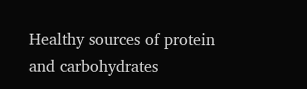Healthy sources of protein and carbohydrates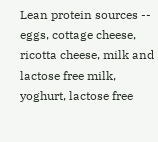Lean protein sources -- eggs, cottage cheese, ricotta cheese, milk and lactose free milk, yoghurt, lactose free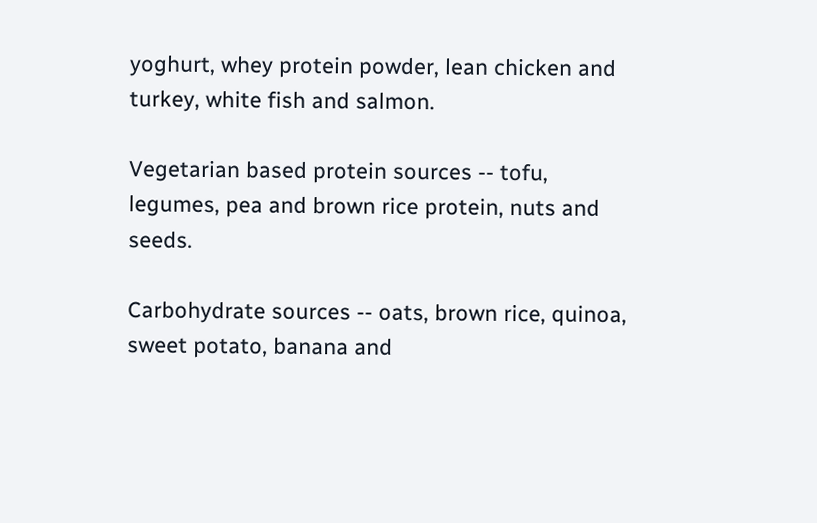yoghurt, whey protein powder, lean chicken and turkey, white fish and salmon.

Vegetarian based protein sources -- tofu, legumes, pea and brown rice protein, nuts and seeds.

Carbohydrate sources -- oats, brown rice, quinoa, sweet potato, banana and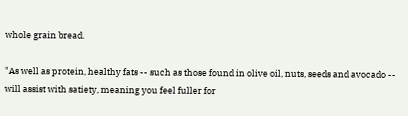whole grain bread.

"As well as protein, healthy fats -- such as those found in olive oil, nuts, seeds and avocado -- will assist with satiety, meaning you feel fuller for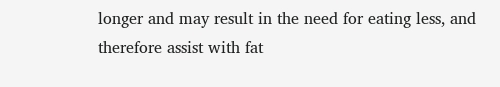longer and may result in the need for eating less, and therefore assist with fat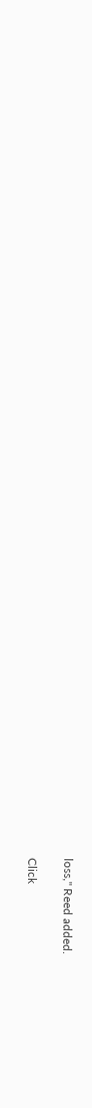loss," Reed added.

Click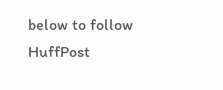below to follow HuffPost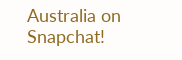Australia on Snapchat!